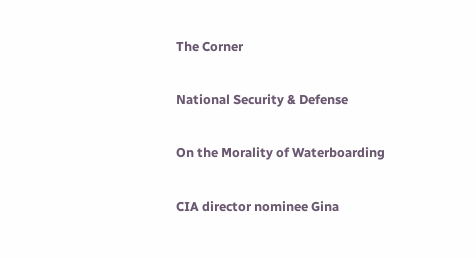The Corner

National Security & Defense

On the Morality of Waterboarding

CIA director nominee Gina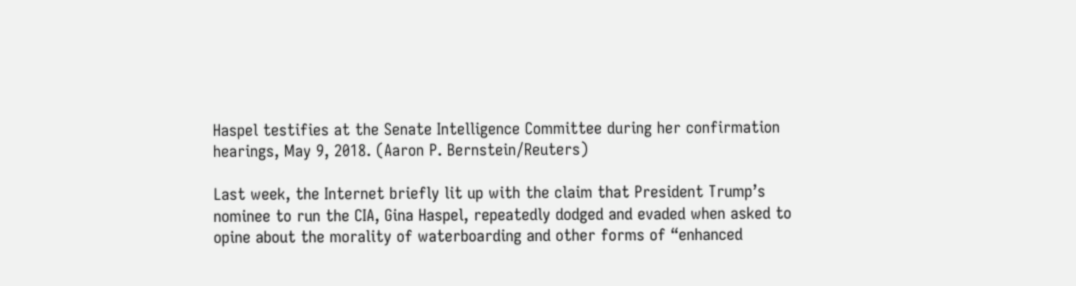Haspel testifies at the Senate Intelligence Committee during her confirmation hearings, May 9, 2018. (Aaron P. Bernstein/Reuters)

Last week, the Internet briefly lit up with the claim that President Trump’s nominee to run the CIA, Gina Haspel, repeatedly dodged and evaded when asked to opine about the morality of waterboarding and other forms of “enhanced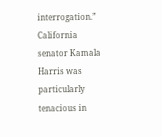interrogation.” California senator Kamala Harris was particularly tenacious in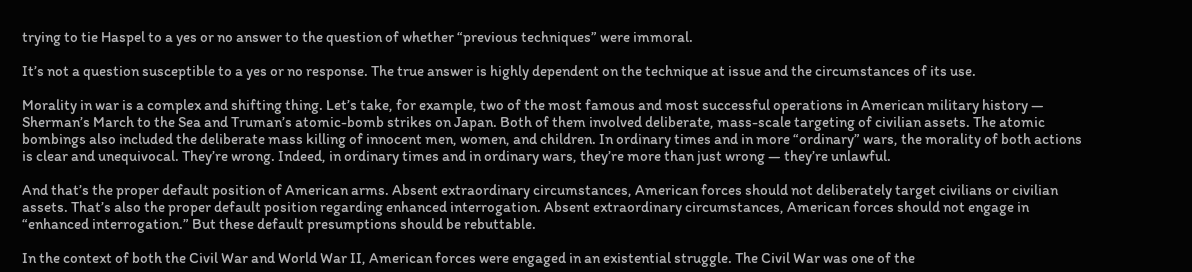trying to tie Haspel to a yes or no answer to the question of whether “previous techniques” were immoral.

It’s not a question susceptible to a yes or no response. The true answer is highly dependent on the technique at issue and the circumstances of its use.

Morality in war is a complex and shifting thing. Let’s take, for example, two of the most famous and most successful operations in American military history — Sherman’s March to the Sea and Truman’s atomic-bomb strikes on Japan. Both of them involved deliberate, mass-scale targeting of civilian assets. The atomic bombings also included the deliberate mass killing of innocent men, women, and children. In ordinary times and in more “ordinary” wars, the morality of both actions is clear and unequivocal. They’re wrong. Indeed, in ordinary times and in ordinary wars, they’re more than just wrong — they’re unlawful.

And that’s the proper default position of American arms. Absent extraordinary circumstances, American forces should not deliberately target civilians or civilian assets. That’s also the proper default position regarding enhanced interrogation. Absent extraordinary circumstances, American forces should not engage in “enhanced interrogation.” But these default presumptions should be rebuttable.

In the context of both the Civil War and World War II, American forces were engaged in an existential struggle. The Civil War was one of the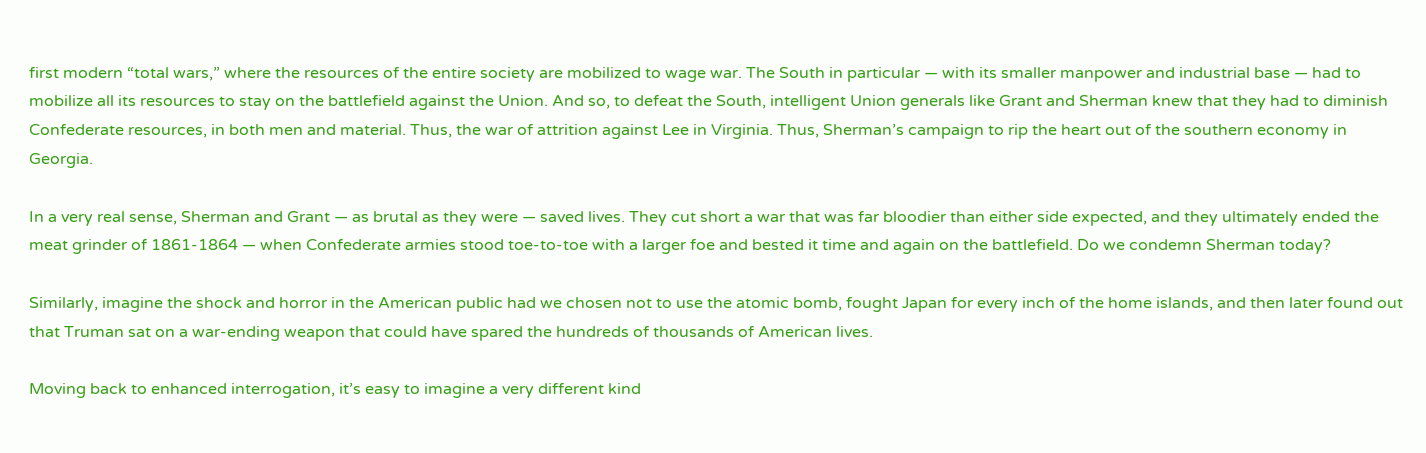first modern “total wars,” where the resources of the entire society are mobilized to wage war. The South in particular — with its smaller manpower and industrial base — had to mobilize all its resources to stay on the battlefield against the Union. And so, to defeat the South, intelligent Union generals like Grant and Sherman knew that they had to diminish Confederate resources, in both men and material. Thus, the war of attrition against Lee in Virginia. Thus, Sherman’s campaign to rip the heart out of the southern economy in Georgia.

In a very real sense, Sherman and Grant — as brutal as they were — saved lives. They cut short a war that was far bloodier than either side expected, and they ultimately ended the meat grinder of 1861-1864 — when Confederate armies stood toe-to-toe with a larger foe and bested it time and again on the battlefield. Do we condemn Sherman today?

Similarly, imagine the shock and horror in the American public had we chosen not to use the atomic bomb, fought Japan for every inch of the home islands, and then later found out that Truman sat on a war-ending weapon that could have spared the hundreds of thousands of American lives.

Moving back to enhanced interrogation, it’s easy to imagine a very different kind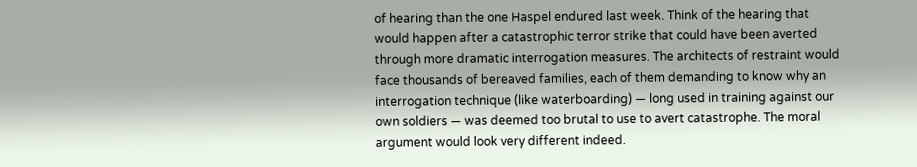of hearing than the one Haspel endured last week. Think of the hearing that would happen after a catastrophic terror strike that could have been averted through more dramatic interrogation measures. The architects of restraint would face thousands of bereaved families, each of them demanding to know why an interrogation technique (like waterboarding) — long used in training against our own soldiers — was deemed too brutal to use to avert catastrophe. The moral argument would look very different indeed.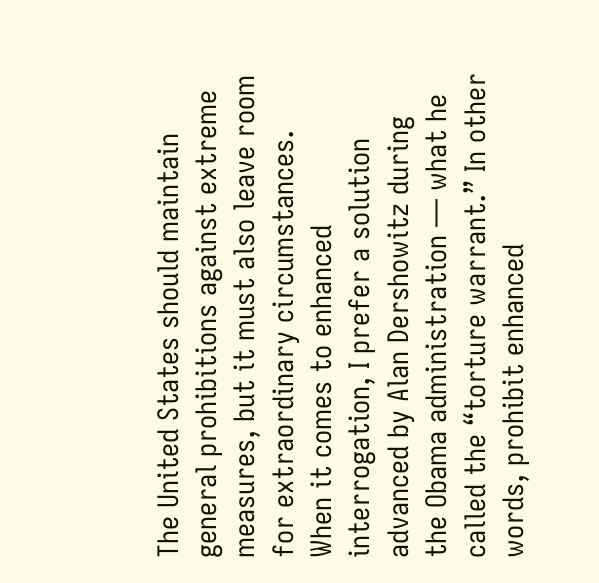The United States should maintain general prohibitions against extreme measures, but it must also leave room for extraordinary circumstances. When it comes to enhanced interrogation, I prefer a solution advanced by Alan Dershowitz during the Obama administration — what he called the “torture warrant.” In other words, prohibit enhanced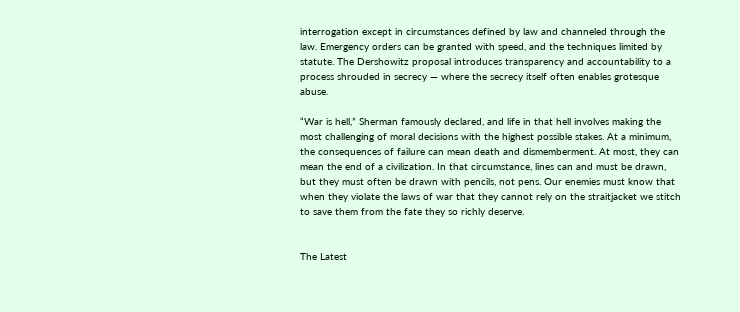interrogation except in circumstances defined by law and channeled through the law. Emergency orders can be granted with speed, and the techniques limited by statute. The Dershowitz proposal introduces transparency and accountability to a process shrouded in secrecy — where the secrecy itself often enables grotesque abuse.

“War is hell,” Sherman famously declared, and life in that hell involves making the most challenging of moral decisions with the highest possible stakes. At a minimum, the consequences of failure can mean death and dismemberment. At most, they can mean the end of a civilization. In that circumstance, lines can and must be drawn, but they must often be drawn with pencils, not pens. Our enemies must know that when they violate the laws of war that they cannot rely on the straitjacket we stitch to save them from the fate they so richly deserve.


The Latest